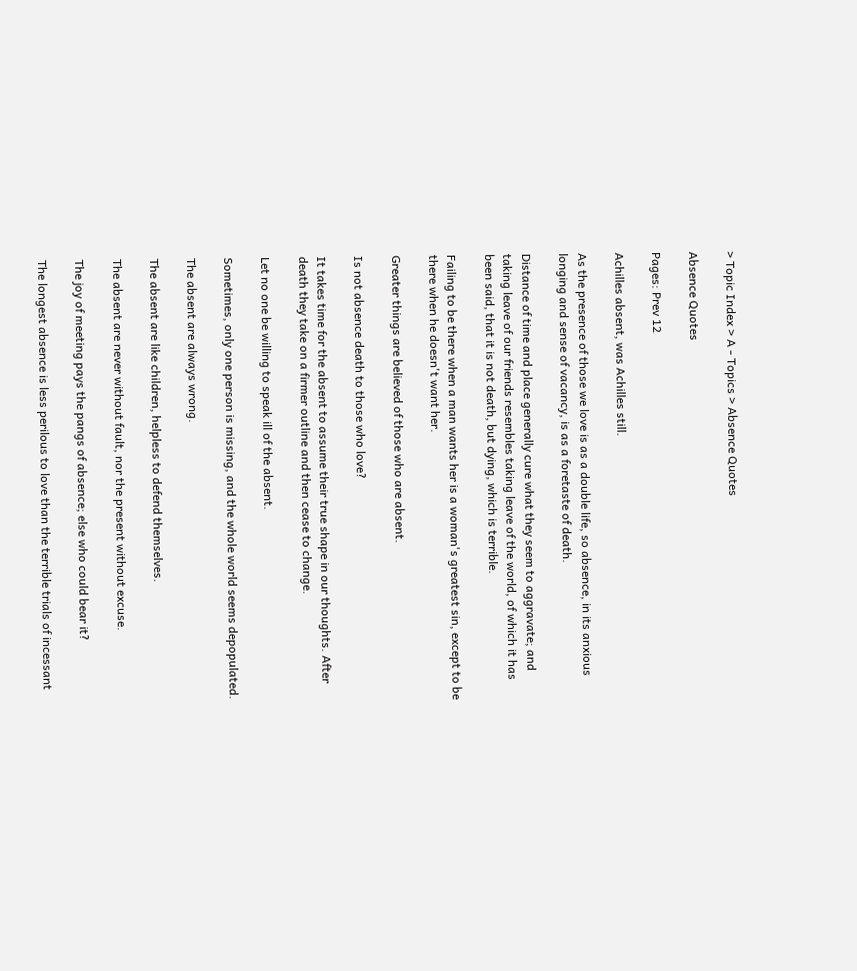> Topic Index > A - Topics > Absence Quotes

Absence Quotes

Pages: Prev 12

Achilles absent, was Achilles still.

As the presence of those we love is as a double life, so absence, in its anxious longing and sense of vacancy, is as a foretaste of death.

Distance of time and place generally cure what they seem to aggravate; and taking leave of our friends resembles taking leave of the world, of which it has been said, that it is not death, but dying, which is terrible.

Failing to be there when a man wants her is a woman's greatest sin, except to be there when he doesn't want her.

Greater things are believed of those who are absent.

Is not absence death to those who love?

It takes time for the absent to assume their true shape in our thoughts. After death they take on a firmer outline and then cease to change.

Let no one be willing to speak ill of the absent.

Sometimes, only one person is missing, and the whole world seems depopulated.

The absent are always wrong.

The absent are like children, helpless to defend themselves.

The absent are never without fault, nor the present without excuse.

The joy of meeting pays the pangs of absence; else who could bear it?

The longest absence is less perilous to love than the terrible trials of incessant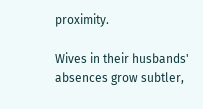proximity.

Wives in their husbands' absences grow subtler,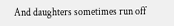And daughters sometimes run off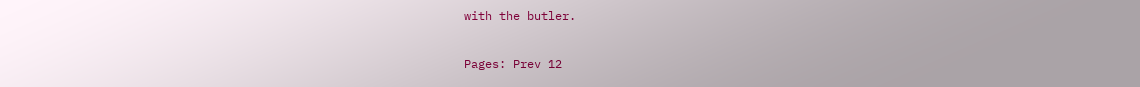with the butler.

Pages: Prev 12